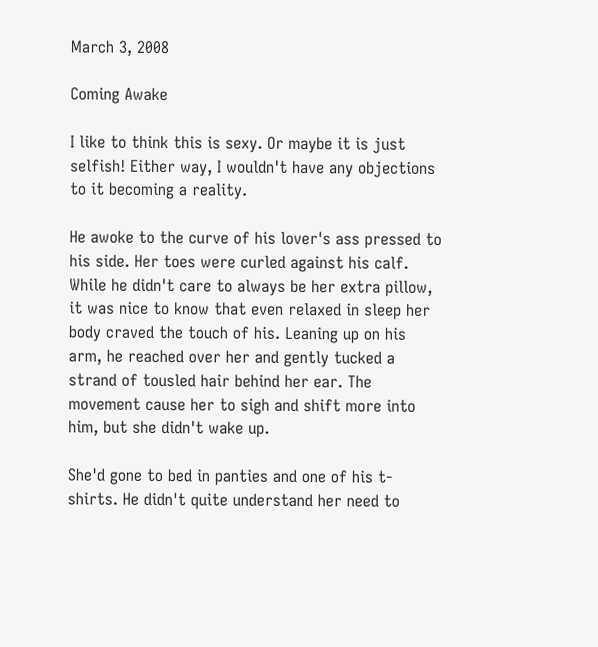March 3, 2008

Coming Awake

I like to think this is sexy. Or maybe it is just selfish! Either way, I wouldn't have any objections to it becoming a reality.

He awoke to the curve of his lover's ass pressed to his side. Her toes were curled against his calf. While he didn't care to always be her extra pillow, it was nice to know that even relaxed in sleep her body craved the touch of his. Leaning up on his arm, he reached over her and gently tucked a strand of tousled hair behind her ear. The movement cause her to sigh and shift more into him, but she didn't wake up.

She'd gone to bed in panties and one of his t-shirts. He didn't quite understand her need to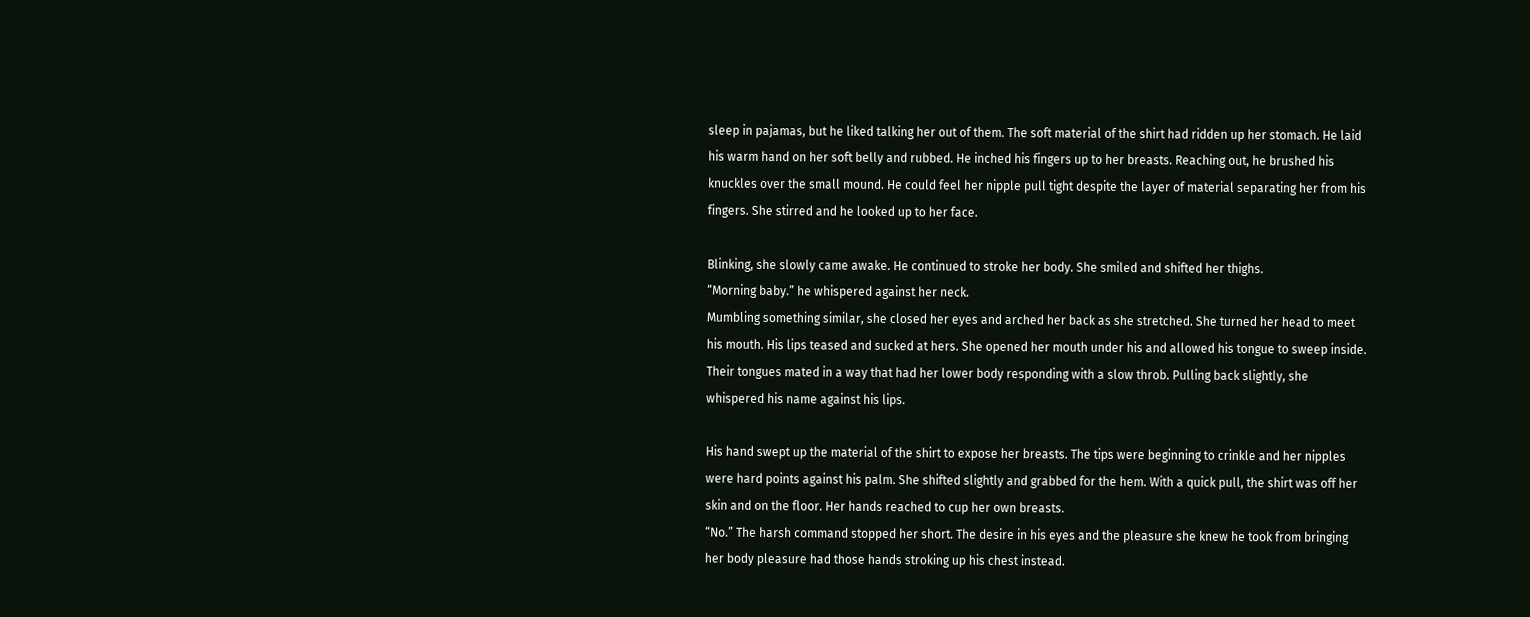sleep in pajamas, but he liked talking her out of them. The soft material of the shirt had ridden up her stomach. He laid his warm hand on her soft belly and rubbed. He inched his fingers up to her breasts. Reaching out, he brushed his knuckles over the small mound. He could feel her nipple pull tight despite the layer of material separating her from his fingers. She stirred and he looked up to her face.

Blinking, she slowly came awake. He continued to stroke her body. She smiled and shifted her thighs.
“Morning baby.” he whispered against her neck.
Mumbling something similar, she closed her eyes and arched her back as she stretched. She turned her head to meet his mouth. His lips teased and sucked at hers. She opened her mouth under his and allowed his tongue to sweep inside. Their tongues mated in a way that had her lower body responding with a slow throb. Pulling back slightly, she whispered his name against his lips.

His hand swept up the material of the shirt to expose her breasts. The tips were beginning to crinkle and her nipples were hard points against his palm. She shifted slightly and grabbed for the hem. With a quick pull, the shirt was off her skin and on the floor. Her hands reached to cup her own breasts.
“No.” The harsh command stopped her short. The desire in his eyes and the pleasure she knew he took from bringing her body pleasure had those hands stroking up his chest instead.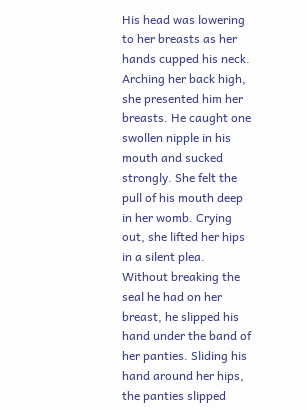His head was lowering to her breasts as her hands cupped his neck. Arching her back high, she presented him her breasts. He caught one swollen nipple in his mouth and sucked strongly. She felt the pull of his mouth deep in her womb. Crying out, she lifted her hips in a silent plea. Without breaking the seal he had on her breast, he slipped his hand under the band of her panties. Sliding his hand around her hips, the panties slipped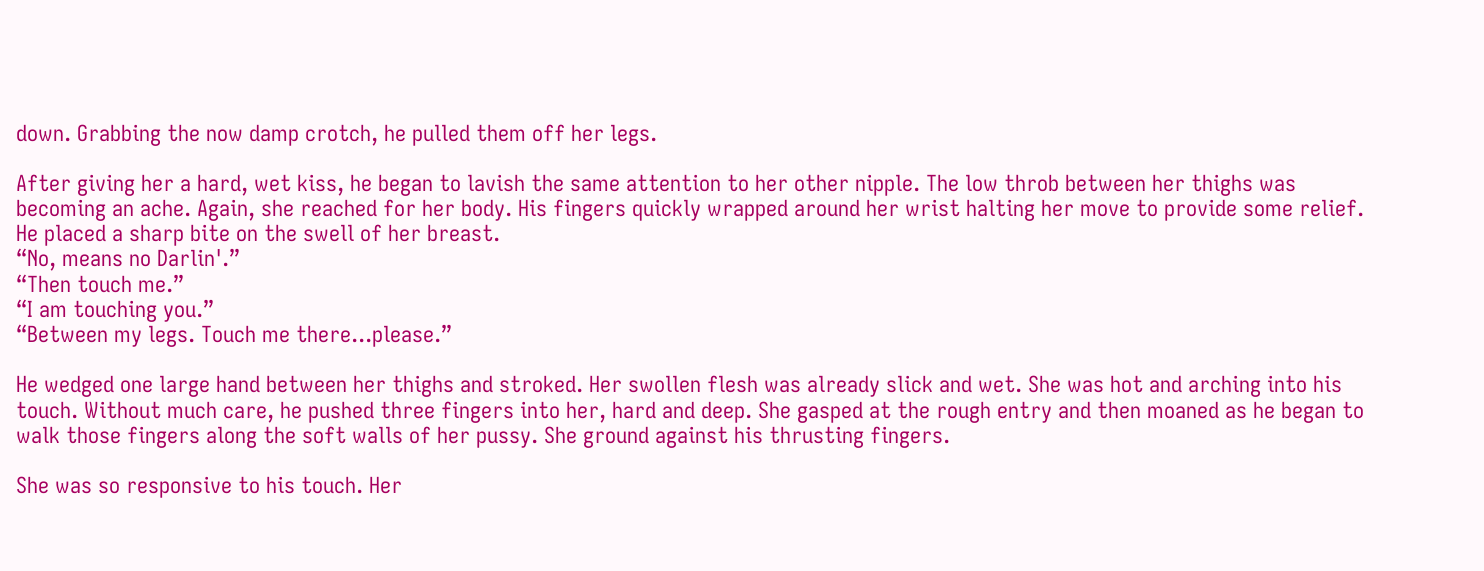down. Grabbing the now damp crotch, he pulled them off her legs.

After giving her a hard, wet kiss, he began to lavish the same attention to her other nipple. The low throb between her thighs was becoming an ache. Again, she reached for her body. His fingers quickly wrapped around her wrist halting her move to provide some relief. He placed a sharp bite on the swell of her breast.
“No, means no Darlin'.”
“Then touch me.”
“I am touching you.”
“Between my legs. Touch me there...please.”

He wedged one large hand between her thighs and stroked. Her swollen flesh was already slick and wet. She was hot and arching into his touch. Without much care, he pushed three fingers into her, hard and deep. She gasped at the rough entry and then moaned as he began to walk those fingers along the soft walls of her pussy. She ground against his thrusting fingers.

She was so responsive to his touch. Her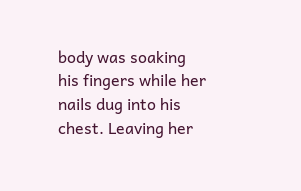body was soaking his fingers while her nails dug into his chest. Leaving her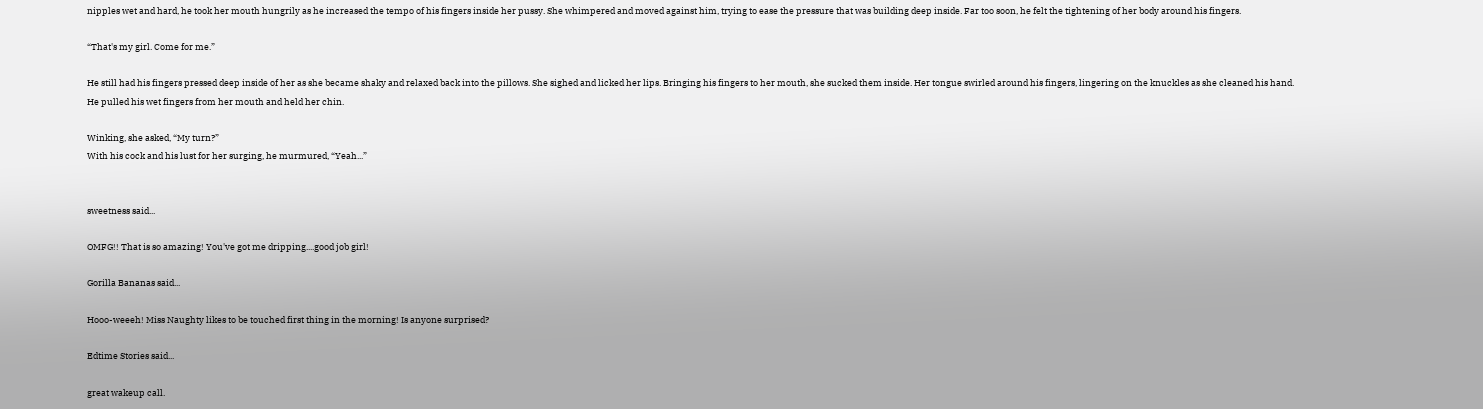nipples wet and hard, he took her mouth hungrily as he increased the tempo of his fingers inside her pussy. She whimpered and moved against him, trying to ease the pressure that was building deep inside. Far too soon, he felt the tightening of her body around his fingers.

“That's my girl. Come for me.”

He still had his fingers pressed deep inside of her as she became shaky and relaxed back into the pillows. She sighed and licked her lips. Bringing his fingers to her mouth, she sucked them inside. Her tongue swirled around his fingers, lingering on the knuckles as she cleaned his hand. He pulled his wet fingers from her mouth and held her chin.

Winking, she asked, “My turn?”
With his cock and his lust for her surging, he murmured, “Yeah...”


sweetness said...

OMFG!! That is so amazing! You've got me dripping....good job girl!

Gorilla Bananas said...

Hooo-weeeh! Miss Naughty likes to be touched first thing in the morning! Is anyone surprised?

Edtime Stories said...

great wakeup call.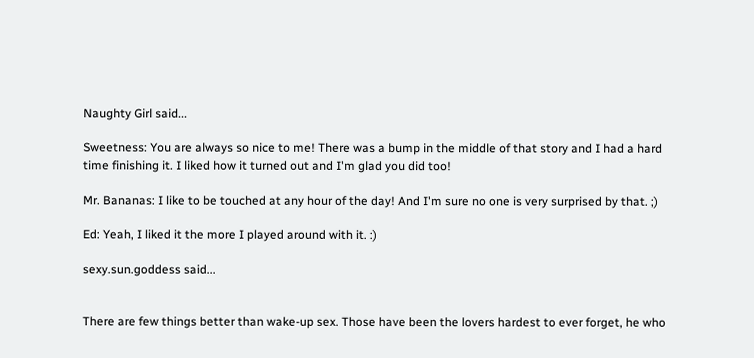Naughty Girl said...

Sweetness: You are always so nice to me! There was a bump in the middle of that story and I had a hard time finishing it. I liked how it turned out and I'm glad you did too!

Mr. Bananas: I like to be touched at any hour of the day! And I'm sure no one is very surprised by that. ;)

Ed: Yeah, I liked it the more I played around with it. :)

sexy.sun.goddess said...


There are few things better than wake-up sex. Those have been the lovers hardest to ever forget, he who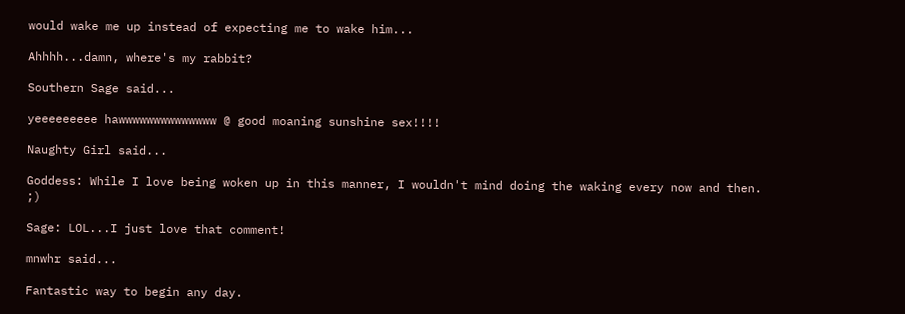would wake me up instead of expecting me to wake him...

Ahhhh...damn, where's my rabbit?

Southern Sage said...

yeeeeeeeee hawwwwwwwwwwwwww @ good moaning sunshine sex!!!!

Naughty Girl said...

Goddess: While I love being woken up in this manner, I wouldn't mind doing the waking every now and then. ;)

Sage: LOL...I just love that comment!

mnwhr said...

Fantastic way to begin any day.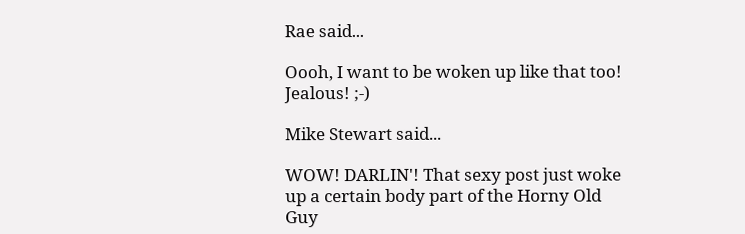Rae said...

Oooh, I want to be woken up like that too! Jealous! ;-)

Mike Stewart said...

WOW! DARLIN'! That sexy post just woke up a certain body part of the Horny Old Guy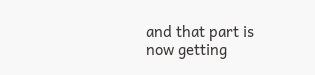and that part is now getting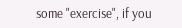some "exercise", if you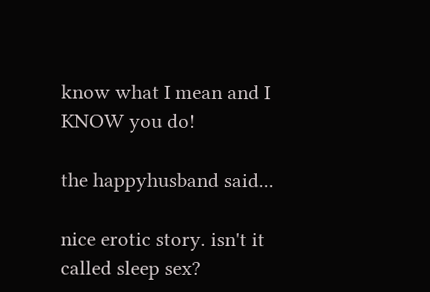know what I mean and I KNOW you do!

the happyhusband said...

nice erotic story. isn't it called sleep sex?